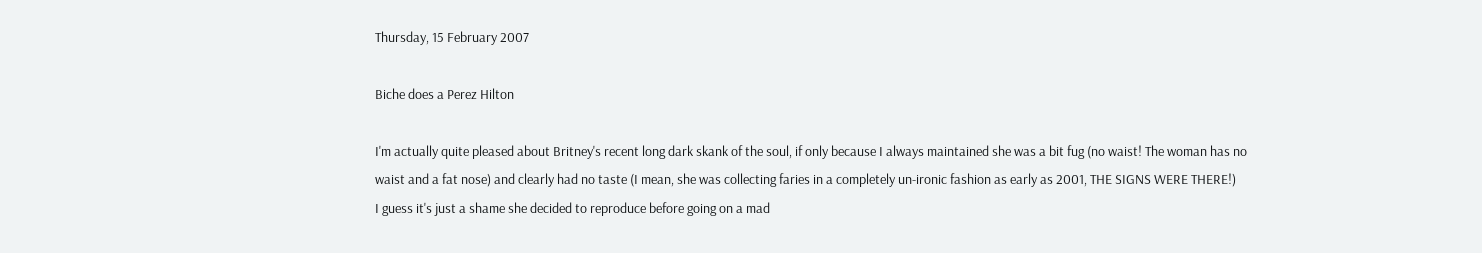Thursday, 15 February 2007

Biche does a Perez Hilton

I'm actually quite pleased about Britney's recent long dark skank of the soul, if only because I always maintained she was a bit fug (no waist! The woman has no waist and a fat nose) and clearly had no taste (I mean, she was collecting faries in a completely un-ironic fashion as early as 2001, THE SIGNS WERE THERE!)
I guess it's just a shame she decided to reproduce before going on a mad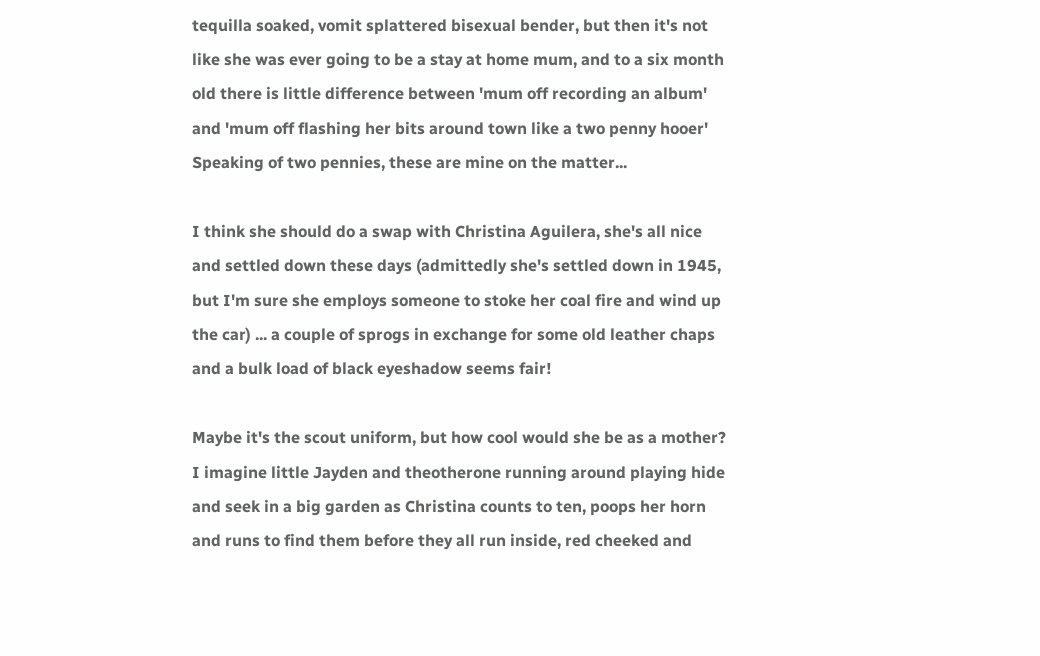tequilla soaked, vomit splattered bisexual bender, but then it's not like she was ever going to be a stay at home mum, and to a six month old there is little difference between 'mum off recording an album' and 'mum off flashing her bits around town like a two penny hooer'
Speaking of two pennies, these are mine on the matter...

I think she should do a swap with Christina Aguilera, she's all nice and settled down these days (admittedly she's settled down in 1945, but I'm sure she employs someone to stoke her coal fire and wind up the car) ... a couple of sprogs in exchange for some old leather chaps and a bulk load of black eyeshadow seems fair!

Maybe it's the scout uniform, but how cool would she be as a mother? I imagine little Jayden and theotherone running around playing hide and seek in a big garden as Christina counts to ten, poops her horn and runs to find them before they all run inside, red cheeked and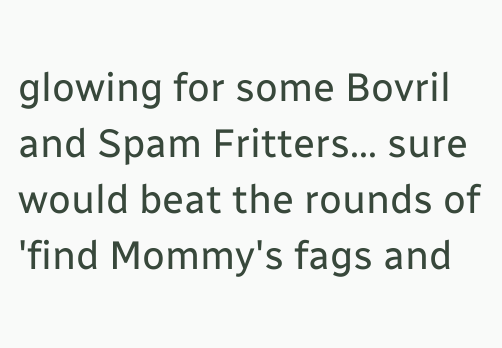glowing for some Bovril and Spam Fritters... sure would beat the rounds of 'find Mommy's fags and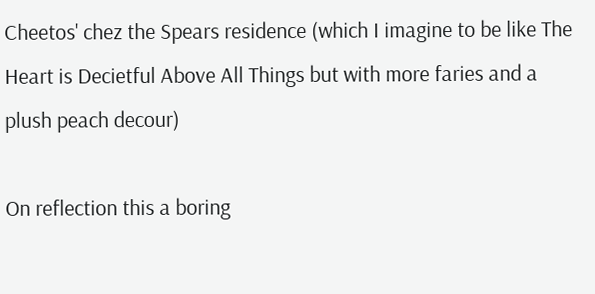Cheetos' chez the Spears residence (which I imagine to be like The Heart is Decietful Above All Things but with more faries and a plush peach decour)

On reflection this a boring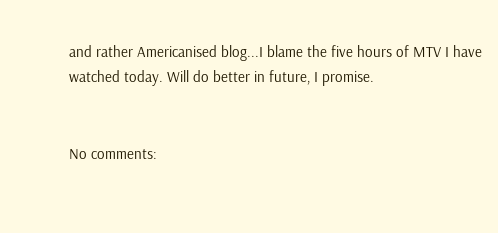and rather Americanised blog...I blame the five hours of MTV I have watched today. Will do better in future, I promise.


No comments: